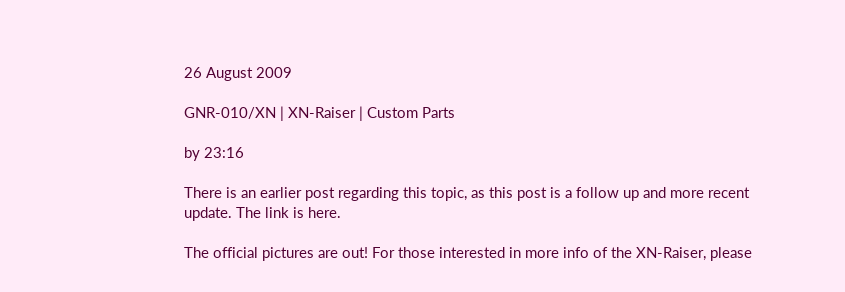26 August 2009

GNR-010/XN | XN-Raiser | Custom Parts

by 23:16

There is an earlier post regarding this topic, as this post is a follow up and more recent update. The link is here.

The official pictures are out! For those interested in more info of the XN-Raiser, please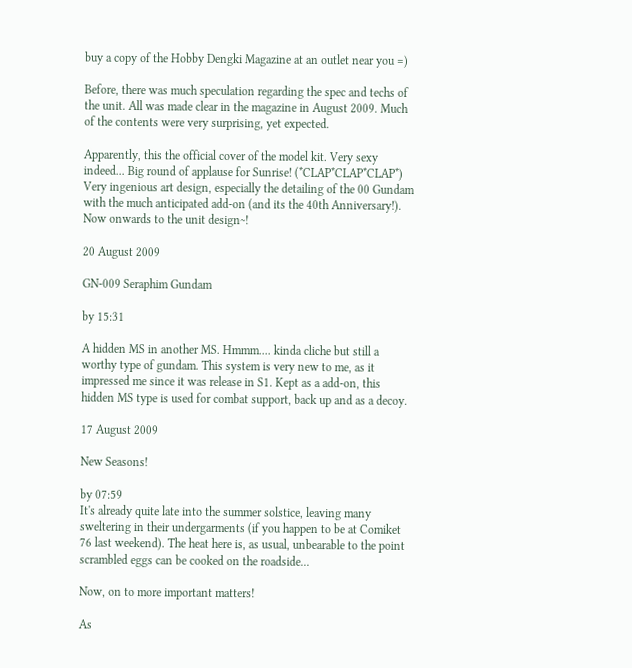buy a copy of the Hobby Dengki Magazine at an outlet near you =)

Before, there was much speculation regarding the spec and techs of the unit. All was made clear in the magazine in August 2009. Much of the contents were very surprising, yet expected.

Apparently, this the official cover of the model kit. Very sexy indeed... Big round of applause for Sunrise! (*CLAP*CLAP*CLAP*) Very ingenious art design, especially the detailing of the 00 Gundam with the much anticipated add-on (and its the 40th Anniversary!). Now onwards to the unit design~!

20 August 2009

GN-009 Seraphim Gundam

by 15:31

A hidden MS in another MS. Hmmm.... kinda cliche but still a worthy type of gundam. This system is very new to me, as it impressed me since it was release in S1. Kept as a add-on, this hidden MS type is used for combat support, back up and as a decoy.

17 August 2009

New Seasons!

by 07:59
It's already quite late into the summer solstice, leaving many sweltering in their undergarments (if you happen to be at Comiket 76 last weekend). The heat here is, as usual, unbearable to the point scrambled eggs can be cooked on the roadside...

Now, on to more important matters!

As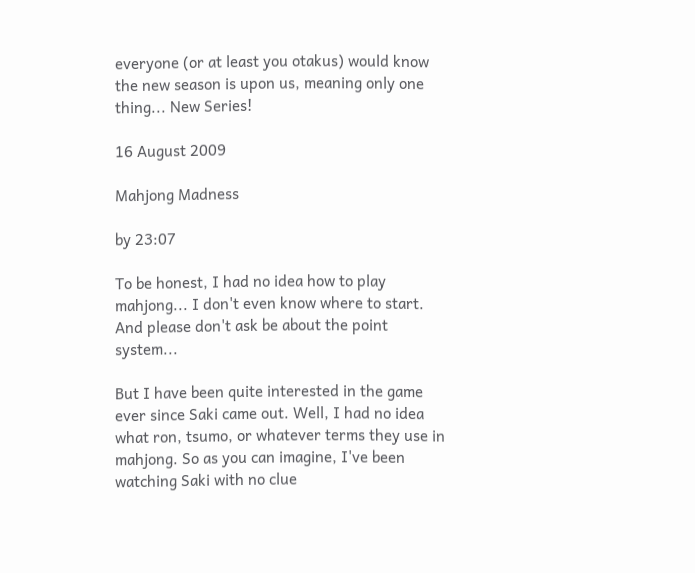everyone (or at least you otakus) would know the new season is upon us, meaning only one thing... New Series!

16 August 2009

Mahjong Madness

by 23:07

To be honest, I had no idea how to play mahjong... I don't even know where to start. And please don't ask be about the point system...

But I have been quite interested in the game ever since Saki came out. Well, I had no idea what ron, tsumo, or whatever terms they use in mahjong. So as you can imagine, I've been watching Saki with no clue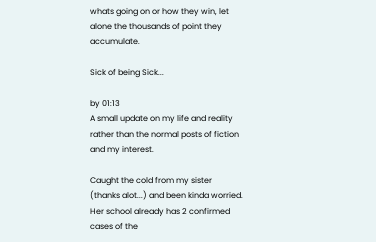whats going on or how they win, let alone the thousands of point they accumulate.

Sick of being Sick...

by 01:13
A small update on my life and reality rather than the normal posts of fiction and my interest.

Caught the cold from my sister (thanks alot...) and been kinda worried. Her school already has 2 confirmed cases of the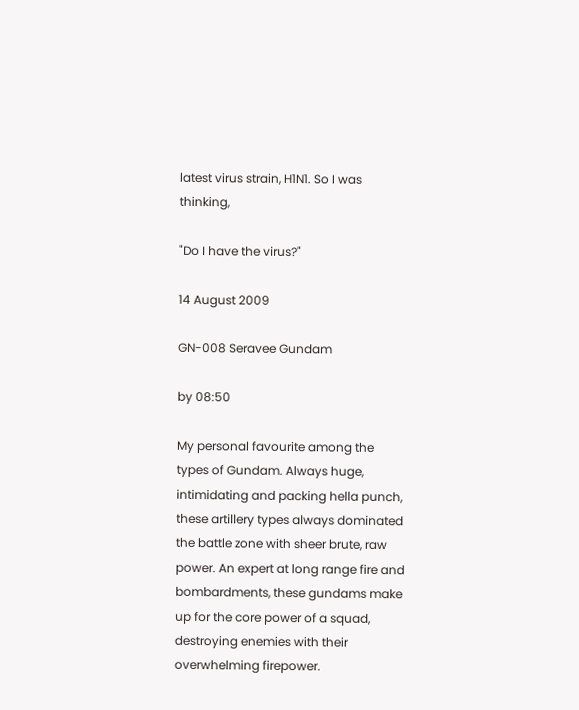latest virus strain, H1N1. So I was thinking,

"Do I have the virus?"

14 August 2009

GN-008 Seravee Gundam

by 08:50

My personal favourite among the types of Gundam. Always huge, intimidating and packing hella punch, these artillery types always dominated the battle zone with sheer brute, raw power. An expert at long range fire and bombardments, these gundams make up for the core power of a squad, destroying enemies with their overwhelming firepower.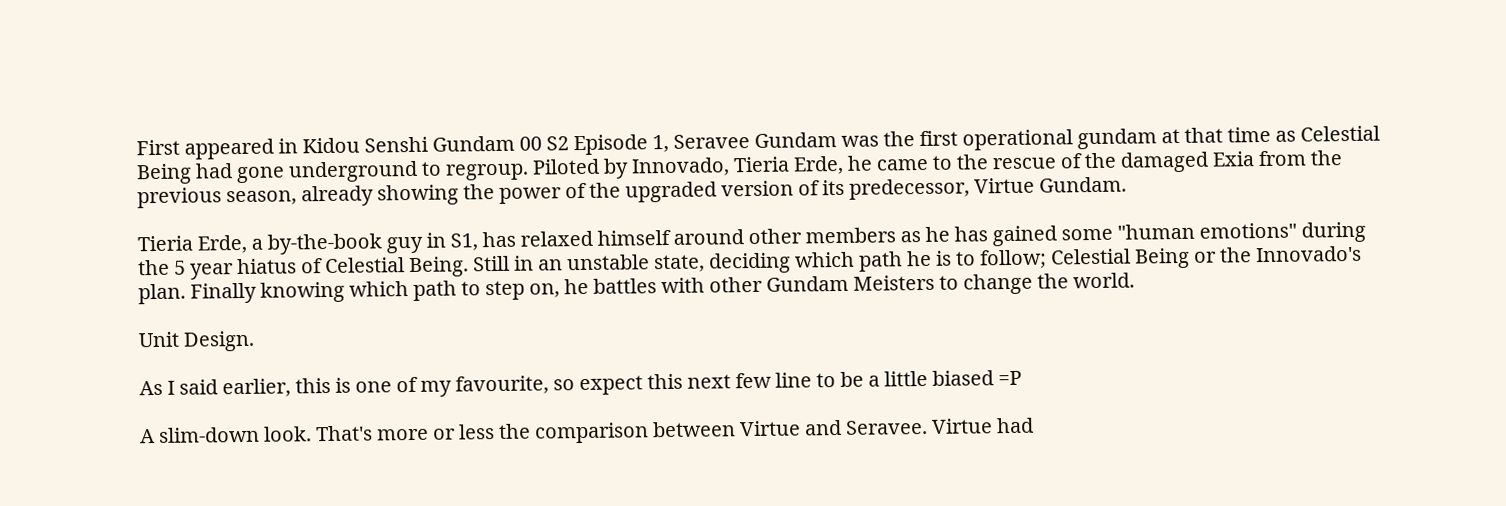First appeared in Kidou Senshi Gundam 00 S2 Episode 1, Seravee Gundam was the first operational gundam at that time as Celestial Being had gone underground to regroup. Piloted by Innovado, Tieria Erde, he came to the rescue of the damaged Exia from the previous season, already showing the power of the upgraded version of its predecessor, Virtue Gundam.

Tieria Erde, a by-the-book guy in S1, has relaxed himself around other members as he has gained some "human emotions" during the 5 year hiatus of Celestial Being. Still in an unstable state, deciding which path he is to follow; Celestial Being or the Innovado's plan. Finally knowing which path to step on, he battles with other Gundam Meisters to change the world.

Unit Design.

As I said earlier, this is one of my favourite, so expect this next few line to be a little biased =P

A slim-down look. That's more or less the comparison between Virtue and Seravee. Virtue had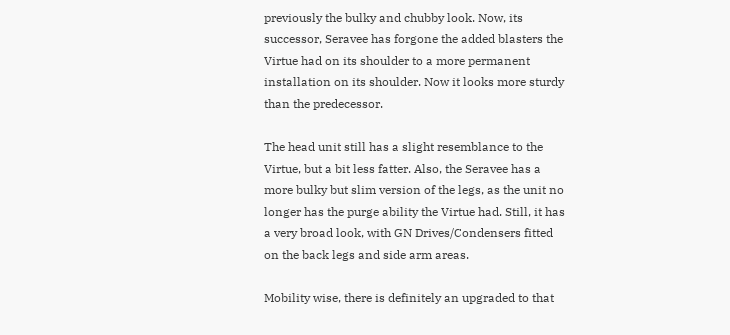previously the bulky and chubby look. Now, its successor, Seravee has forgone the added blasters the Virtue had on its shoulder to a more permanent installation on its shoulder. Now it looks more sturdy than the predecessor.

The head unit still has a slight resemblance to the Virtue, but a bit less fatter. Also, the Seravee has a more bulky but slim version of the legs, as the unit no longer has the purge ability the Virtue had. Still, it has a very broad look, with GN Drives/Condensers fitted on the back legs and side arm areas.

Mobility wise, there is definitely an upgraded to that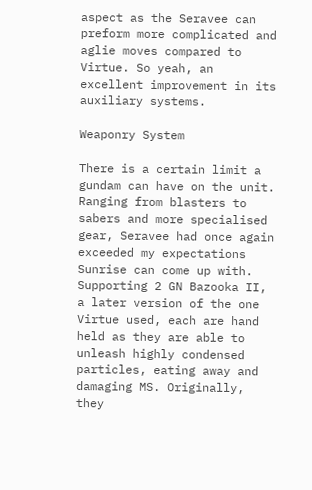aspect as the Seravee can preform more complicated and aglie moves compared to Virtue. So yeah, an excellent improvement in its auxiliary systems.

Weaponry System

There is a certain limit a gundam can have on the unit. Ranging from blasters to sabers and more specialised gear, Seravee had once again exceeded my expectations Sunrise can come up with.
Supporting 2 GN Bazooka II, a later version of the one Virtue used, each are hand held as they are able to unleash highly condensed particles, eating away and damaging MS. Originally, they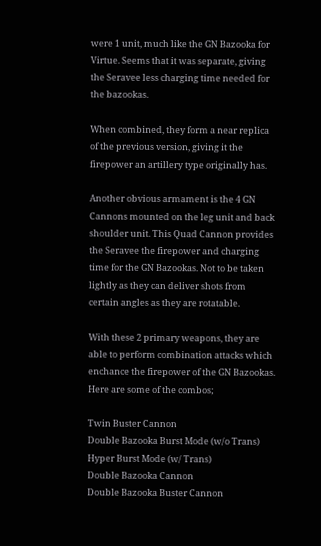were 1 unit, much like the GN Bazooka for Virtue. Seems that it was separate, giving the Seravee less charging time needed for the bazookas.

When combined, they form a near replica of the previous version, giving it the firepower an artillery type originally has.

Another obvious armament is the 4 GN Cannons mounted on the leg unit and back shoulder unit. This Quad Cannon provides the Seravee the firepower and charging time for the GN Bazookas. Not to be taken lightly as they can deliver shots from certain angles as they are rotatable.

With these 2 primary weapons, they are able to perform combination attacks which enchance the firepower of the GN Bazookas. Here are some of the combos;

Twin Buster Cannon
Double Bazooka Burst Mode (w/o Trans)
Hyper Burst Mode (w/ Trans)
Double Bazooka Cannon
Double Bazooka Buster Cannon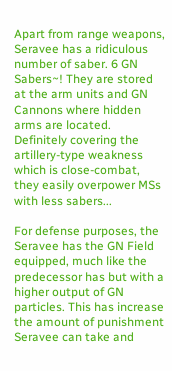Apart from range weapons, Seravee has a ridiculous number of saber. 6 GN Sabers~! They are stored at the arm units and GN Cannons where hidden arms are located. Definitely covering the artillery-type weakness which is close-combat, they easily overpower MSs with less sabers...

For defense purposes, the Seravee has the GN Field equipped, much like the predecessor has but with a higher output of GN particles. This has increase the amount of punishment Seravee can take and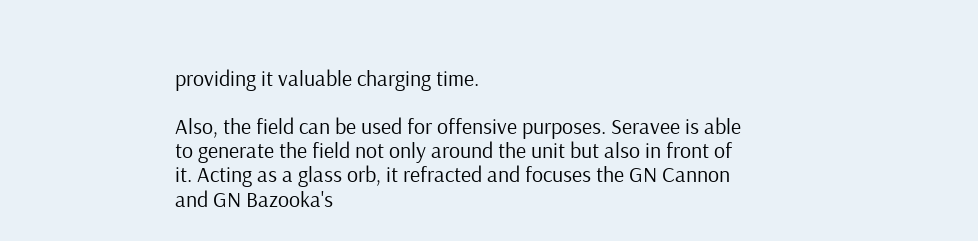providing it valuable charging time.

Also, the field can be used for offensive purposes. Seravee is able to generate the field not only around the unit but also in front of it. Acting as a glass orb, it refracted and focuses the GN Cannon and GN Bazooka's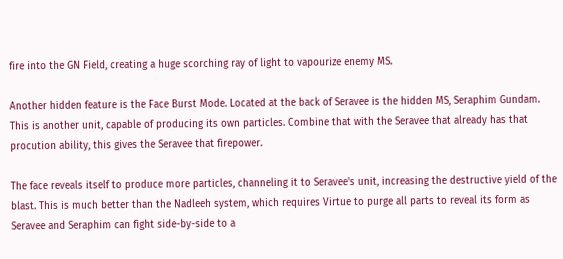fire into the GN Field, creating a huge scorching ray of light to vapourize enemy MS.

Another hidden feature is the Face Burst Mode. Located at the back of Seravee is the hidden MS, Seraphim Gundam. This is another unit, capable of producing its own particles. Combine that with the Seravee that already has that procution ability, this gives the Seravee that firepower.

The face reveals itself to produce more particles, channeling it to Seravee's unit, increasing the destructive yield of the blast. This is much better than the Nadleeh system, which requires Virtue to purge all parts to reveal its form as Seravee and Seraphim can fight side-by-side to a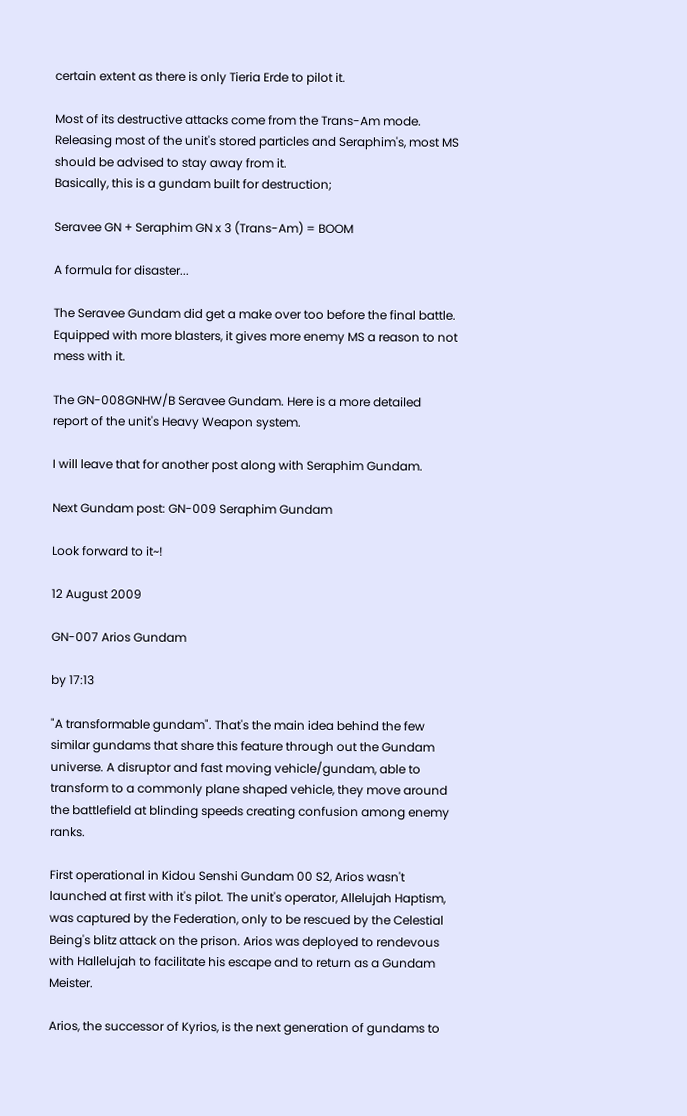certain extent as there is only Tieria Erde to pilot it.

Most of its destructive attacks come from the Trans-Am mode. Releasing most of the unit's stored particles and Seraphim's, most MS should be advised to stay away from it.
Basically, this is a gundam built for destruction;

Seravee GN + Seraphim GN x 3 (Trans-Am) = BOOM

A formula for disaster...

The Seravee Gundam did get a make over too before the final battle. Equipped with more blasters, it gives more enemy MS a reason to not mess with it.

The GN-008GNHW/B Seravee Gundam. Here is a more detailed report of the unit's Heavy Weapon system.

I will leave that for another post along with Seraphim Gundam.

Next Gundam post: GN-009 Seraphim Gundam

Look forward to it~!

12 August 2009

GN-007 Arios Gundam

by 17:13

"A transformable gundam". That's the main idea behind the few similar gundams that share this feature through out the Gundam universe. A disruptor and fast moving vehicle/gundam, able to transform to a commonly plane shaped vehicle, they move around the battlefield at blinding speeds creating confusion among enemy ranks.

First operational in Kidou Senshi Gundam 00 S2, Arios wasn't launched at first with it's pilot. The unit's operator, Allelujah Haptism, was captured by the Federation, only to be rescued by the Celestial Being's blitz attack on the prison. Arios was deployed to rendevous with Hallelujah to facilitate his escape and to return as a Gundam Meister.

Arios, the successor of Kyrios, is the next generation of gundams to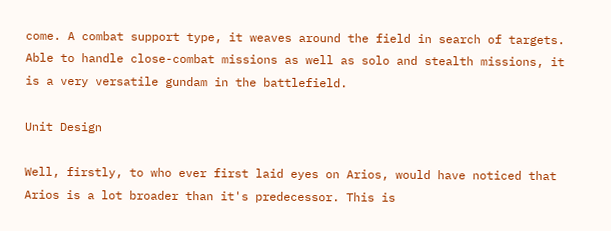come. A combat support type, it weaves around the field in search of targets. Able to handle close-combat missions as well as solo and stealth missions, it is a very versatile gundam in the battlefield.

Unit Design

Well, firstly, to who ever first laid eyes on Arios, would have noticed that Arios is a lot broader than it's predecessor. This is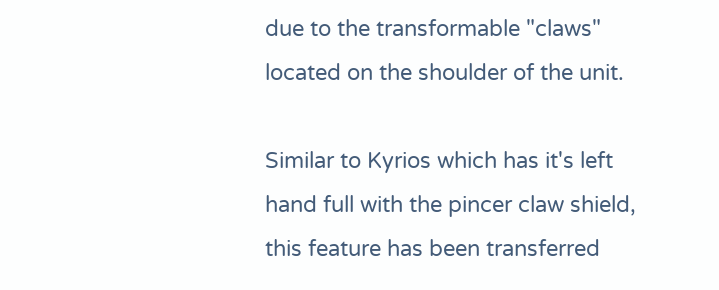due to the transformable "claws" located on the shoulder of the unit.

Similar to Kyrios which has it's left hand full with the pincer claw shield, this feature has been transferred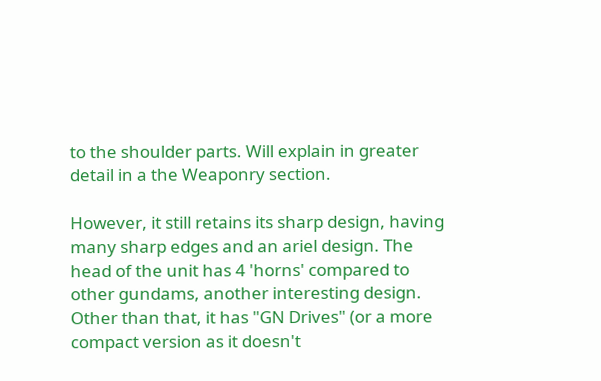to the shoulder parts. Will explain in greater detail in a the Weaponry section.

However, it still retains its sharp design, having many sharp edges and an ariel design. The head of the unit has 4 'horns' compared to other gundams, another interesting design. Other than that, it has "GN Drives" (or a more compact version as it doesn't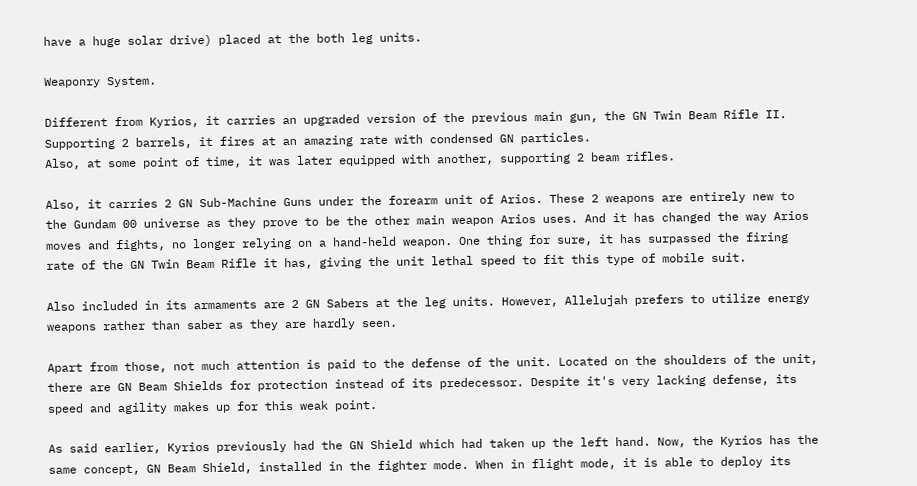have a huge solar drive) placed at the both leg units.

Weaponry System.

Different from Kyrios, it carries an upgraded version of the previous main gun, the GN Twin Beam Rifle II. Supporting 2 barrels, it fires at an amazing rate with condensed GN particles.
Also, at some point of time, it was later equipped with another, supporting 2 beam rifles.

Also, it carries 2 GN Sub-Machine Guns under the forearm unit of Arios. These 2 weapons are entirely new to the Gundam 00 universe as they prove to be the other main weapon Arios uses. And it has changed the way Arios moves and fights, no longer relying on a hand-held weapon. One thing for sure, it has surpassed the firing rate of the GN Twin Beam Rifle it has, giving the unit lethal speed to fit this type of mobile suit.

Also included in its armaments are 2 GN Sabers at the leg units. However, Allelujah prefers to utilize energy weapons rather than saber as they are hardly seen.

Apart from those, not much attention is paid to the defense of the unit. Located on the shoulders of the unit, there are GN Beam Shields for protection instead of its predecessor. Despite it's very lacking defense, its speed and agility makes up for this weak point.

As said earlier, Kyrios previously had the GN Shield which had taken up the left hand. Now, the Kyrios has the same concept, GN Beam Shield, installed in the fighter mode. When in flight mode, it is able to deploy its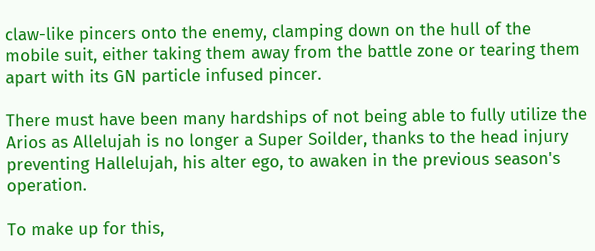claw-like pincers onto the enemy, clamping down on the hull of the mobile suit, either taking them away from the battle zone or tearing them apart with its GN particle infused pincer.

There must have been many hardships of not being able to fully utilize the Arios as Allelujah is no longer a Super Soilder, thanks to the head injury preventing Hallelujah, his alter ego, to awaken in the previous season's operation.

To make up for this,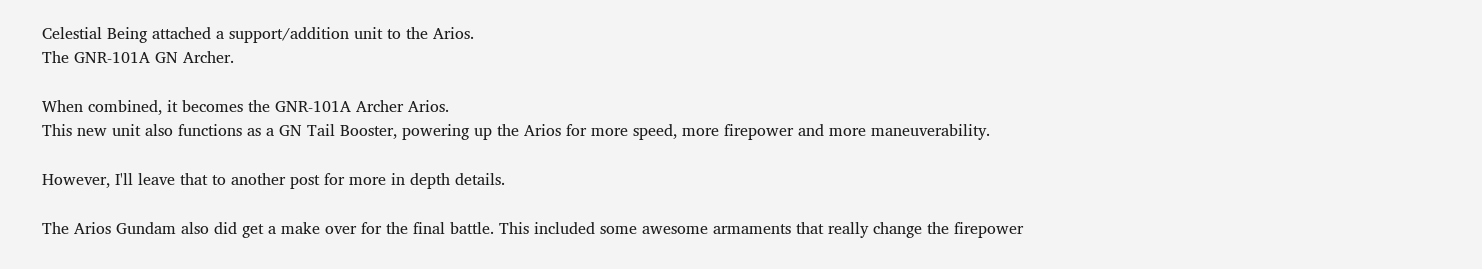Celestial Being attached a support/addition unit to the Arios.
The GNR-101A GN Archer.

When combined, it becomes the GNR-101A Archer Arios.
This new unit also functions as a GN Tail Booster, powering up the Arios for more speed, more firepower and more maneuverability.

However, I'll leave that to another post for more in depth details.

The Arios Gundam also did get a make over for the final battle. This included some awesome armaments that really change the firepower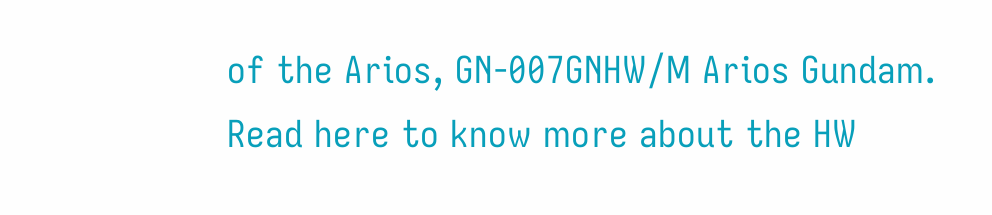of the Arios, GN-007GNHW/M Arios Gundam.
Read here to know more about the HW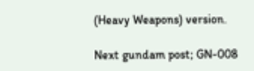(Heavy Weapons) version.

Next gundam post; GN-008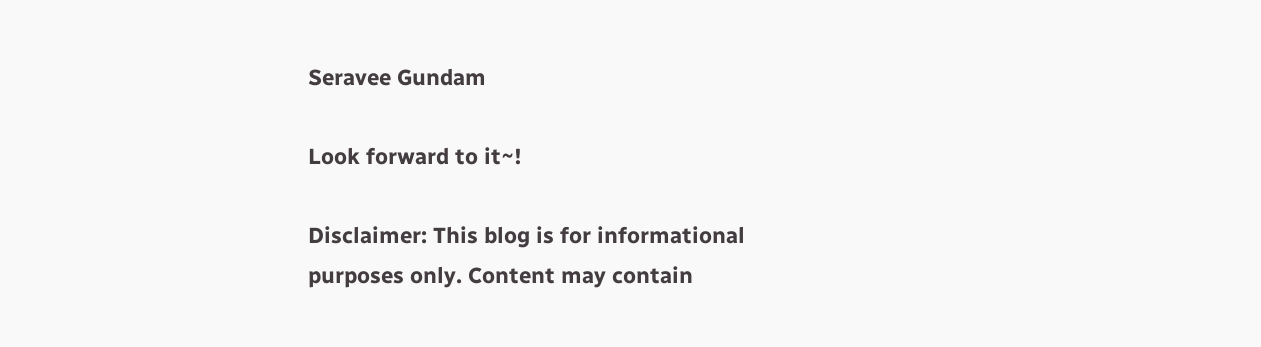Seravee Gundam

Look forward to it~!

Disclaimer: This blog is for informational purposes only. Content may contain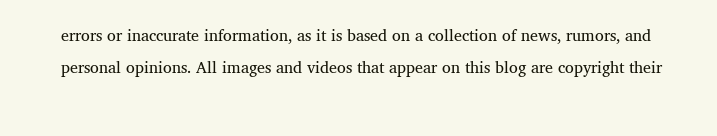errors or inaccurate information, as it is based on a collection of news, rumors, and personal opinions. All images and videos that appear on this blog are copyright their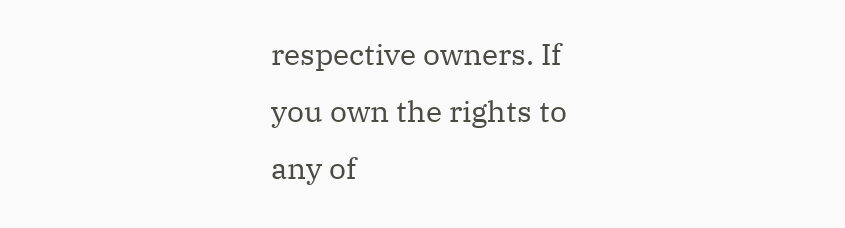respective owners. If you own the rights to any of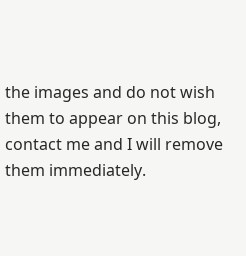the images and do not wish them to appear on this blog, contact me and I will remove them immediately.